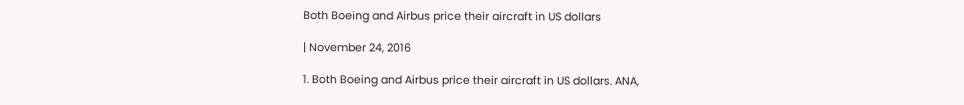Both Boeing and Airbus price their aircraft in US dollars

| November 24, 2016

1. Both Boeing and Airbus price their aircraft in US dollars. ANA,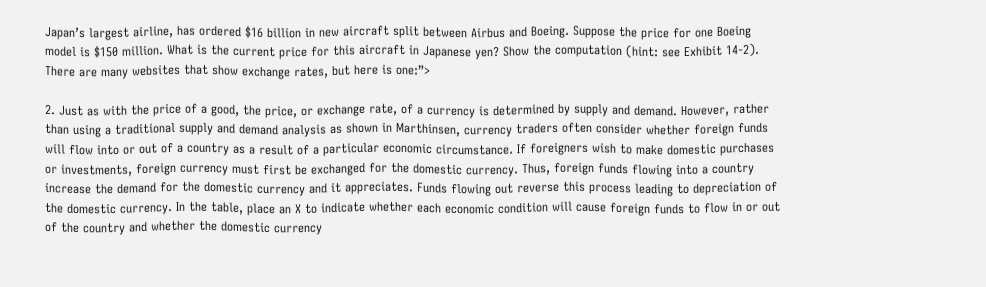Japan’s largest airline, has ordered $16 billion in new aircraft split between Airbus and Boeing. Suppose the price for one Boeing model is $150 million. What is the current price for this aircraft in Japanese yen? Show the computation (hint: see Exhibit 14-2). There are many websites that show exchange rates, but here is one:”>

2. Just as with the price of a good, the price, or exchange rate, of a currency is determined by supply and demand. However, rather than using a traditional supply and demand analysis as shown in Marthinsen, currency traders often consider whether foreign funds will flow into or out of a country as a result of a particular economic circumstance. If foreigners wish to make domestic purchases or investments, foreign currency must first be exchanged for the domestic currency. Thus, foreign funds flowing into a country increase the demand for the domestic currency and it appreciates. Funds flowing out reverse this process leading to depreciation of the domestic currency. In the table, place an X to indicate whether each economic condition will cause foreign funds to flow in or out of the country and whether the domestic currency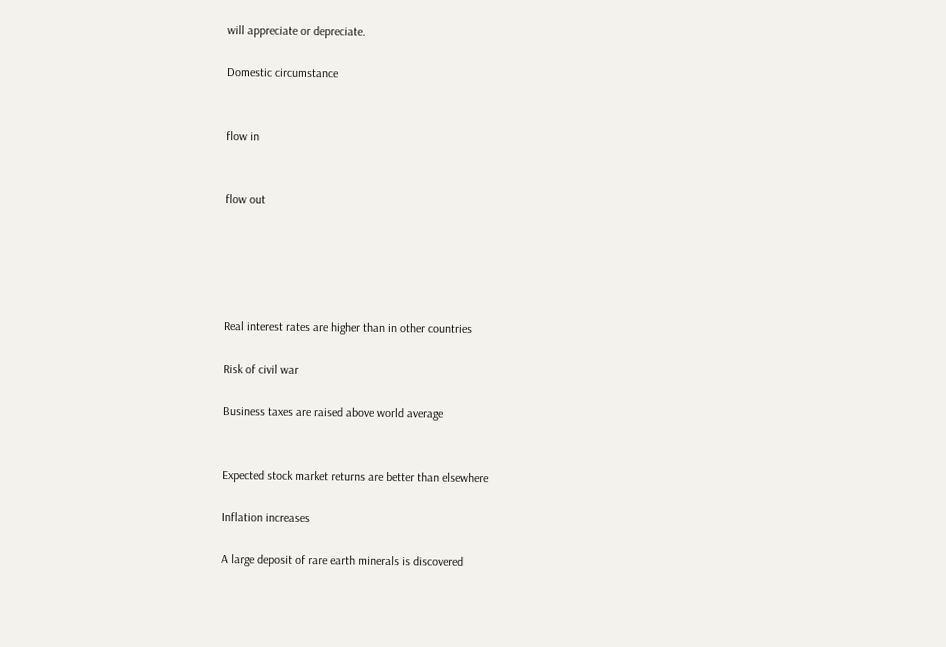will appreciate or depreciate.

Domestic circumstance


flow in


flow out





Real interest rates are higher than in other countries

Risk of civil war

Business taxes are raised above world average


Expected stock market returns are better than elsewhere

Inflation increases

A large deposit of rare earth minerals is discovered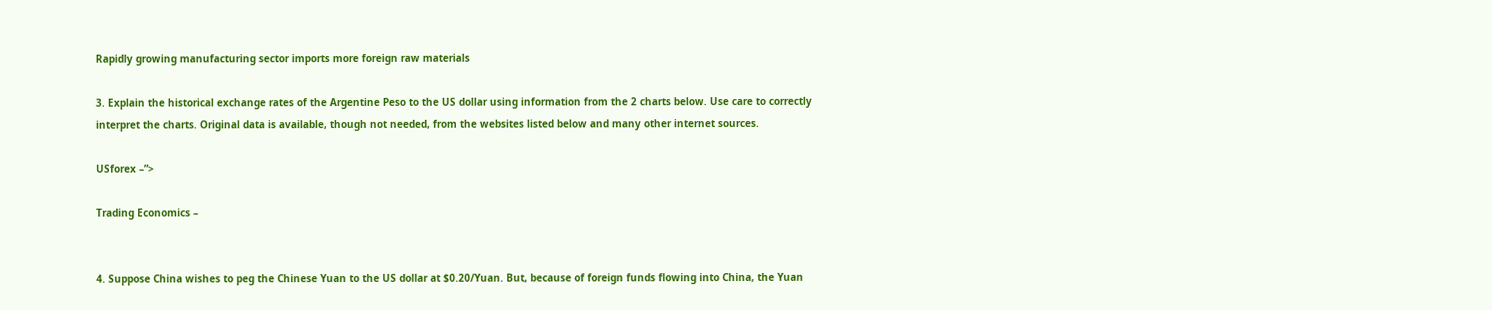Rapidly growing manufacturing sector imports more foreign raw materials

3. Explain the historical exchange rates of the Argentine Peso to the US dollar using information from the 2 charts below. Use care to correctly interpret the charts. Original data is available, though not needed, from the websites listed below and many other internet sources.

USforex –”>

Trading Economics –


4. Suppose China wishes to peg the Chinese Yuan to the US dollar at $0.20/Yuan. But, because of foreign funds flowing into China, the Yuan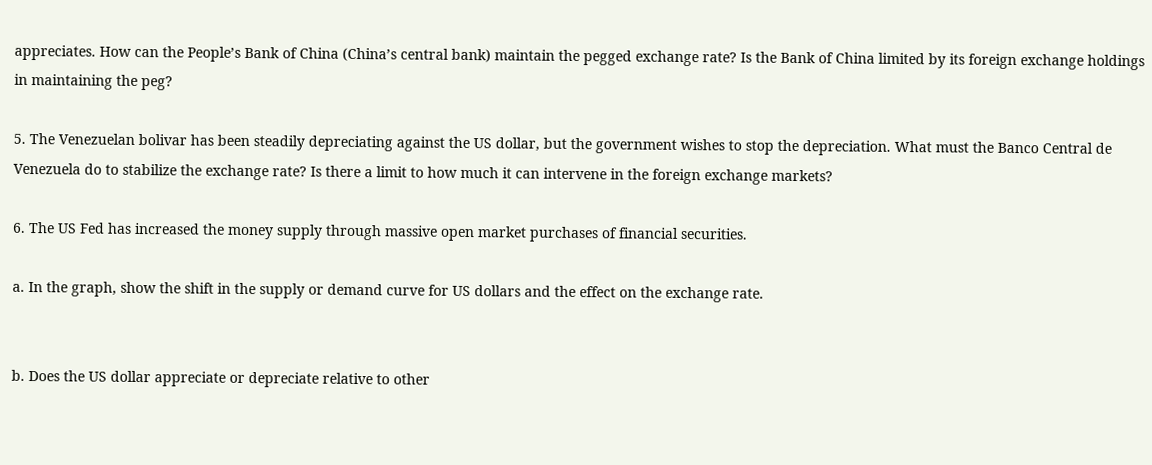appreciates. How can the People’s Bank of China (China’s central bank) maintain the pegged exchange rate? Is the Bank of China limited by its foreign exchange holdings in maintaining the peg?

5. The Venezuelan bolivar has been steadily depreciating against the US dollar, but the government wishes to stop the depreciation. What must the Banco Central de Venezuela do to stabilize the exchange rate? Is there a limit to how much it can intervene in the foreign exchange markets?

6. The US Fed has increased the money supply through massive open market purchases of financial securities.

a. In the graph, show the shift in the supply or demand curve for US dollars and the effect on the exchange rate.


b. Does the US dollar appreciate or depreciate relative to other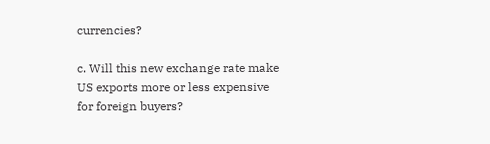currencies?

c. Will this new exchange rate make US exports more or less expensive for foreign buyers?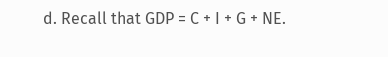d. Recall that GDP = C + I + G + NE.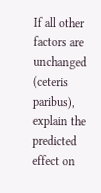If all other factors are unchanged (ceteris paribus), explain the predicted effect on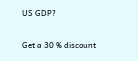US GDP?

Get a 30 % discount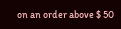on an order above $ 50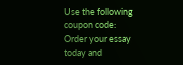Use the following coupon code:
Order your essay today and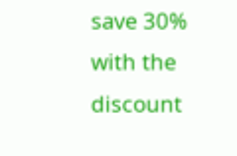save 30% with the discount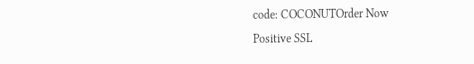code: COCONUTOrder Now
Positive SSL